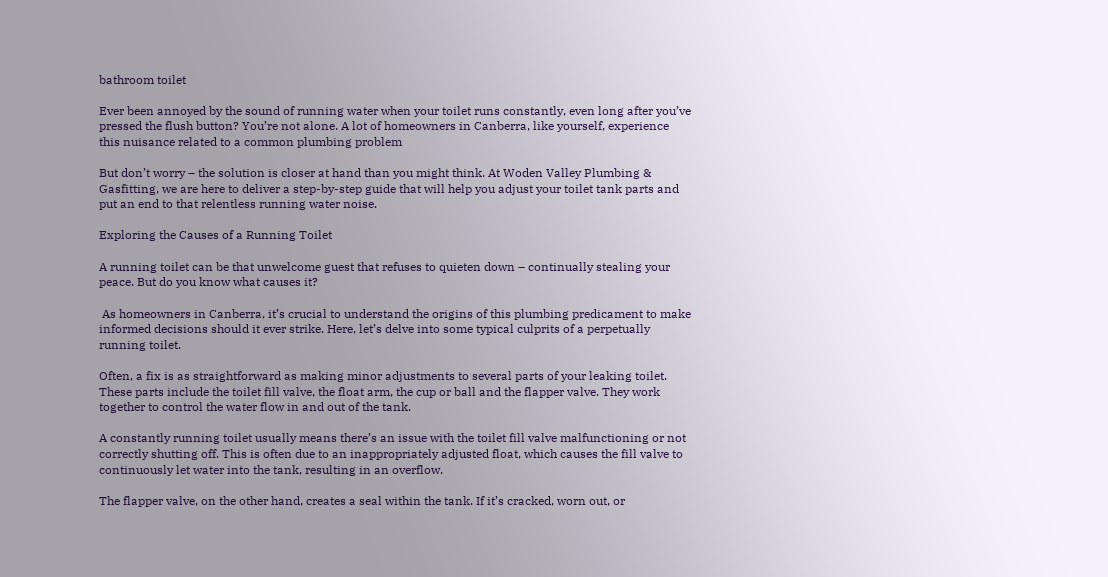bathroom toilet

Ever been annoyed by the sound of running water when your toilet runs constantly, even long after you’ve pressed the flush button? You’re not alone. A lot of homeowners in Canberra, like yourself, experience this nuisance related to a common plumbing problem

But don’t worry – the solution is closer at hand than you might think. At Woden Valley Plumbing & Gasfitting, we are here to deliver a step-by-step guide that will help you adjust your toilet tank parts and put an end to that relentless running water noise.

Exploring the Causes of a Running Toilet

A running toilet can be that unwelcome guest that refuses to quieten down – continually stealing your peace. But do you know what causes it?

 As homeowners in Canberra, it’s crucial to understand the origins of this plumbing predicament to make informed decisions should it ever strike. Here, let’s delve into some typical culprits of a perpetually running toilet.

Often, a fix is as straightforward as making minor adjustments to several parts of your leaking toilet. These parts include the toilet fill valve, the float arm, the cup or ball and the flapper valve. They work together to control the water flow in and out of the tank.

A constantly running toilet usually means there’s an issue with the toilet fill valve malfunctioning or not correctly shutting off. This is often due to an inappropriately adjusted float, which causes the fill valve to continuously let water into the tank, resulting in an overflow.

The flapper valve, on the other hand, creates a seal within the tank. If it’s cracked, worn out, or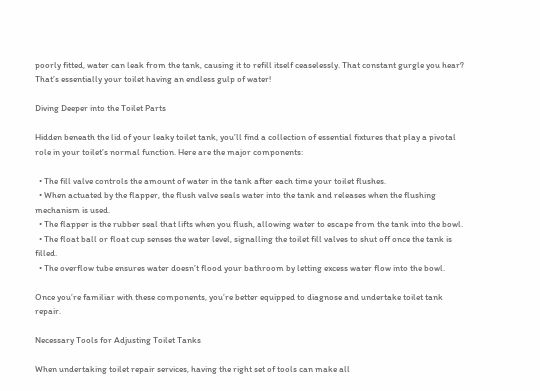poorly fitted, water can leak from the tank, causing it to refill itself ceaselessly. That constant gurgle you hear? That’s essentially your toilet having an endless gulp of water!

Diving Deeper into the Toilet Parts

Hidden beneath the lid of your leaky toilet tank, you’ll find a collection of essential fixtures that play a pivotal role in your toilet’s normal function. Here are the major components:

  • The fill valve controls the amount of water in the tank after each time your toilet flushes.
  • When actuated by the flapper, the flush valve seals water into the tank and releases when the flushing mechanism is used.
  • The flapper is the rubber seal that lifts when you flush, allowing water to escape from the tank into the bowl.
  • The float ball or float cup senses the water level, signalling the toilet fill valves to shut off once the tank is filled.
  • The overflow tube ensures water doesn’t flood your bathroom by letting excess water flow into the bowl.

Once you’re familiar with these components, you’re better equipped to diagnose and undertake toilet tank repair.

Necessary Tools for Adjusting Toilet Tanks

When undertaking toilet repair services, having the right set of tools can make all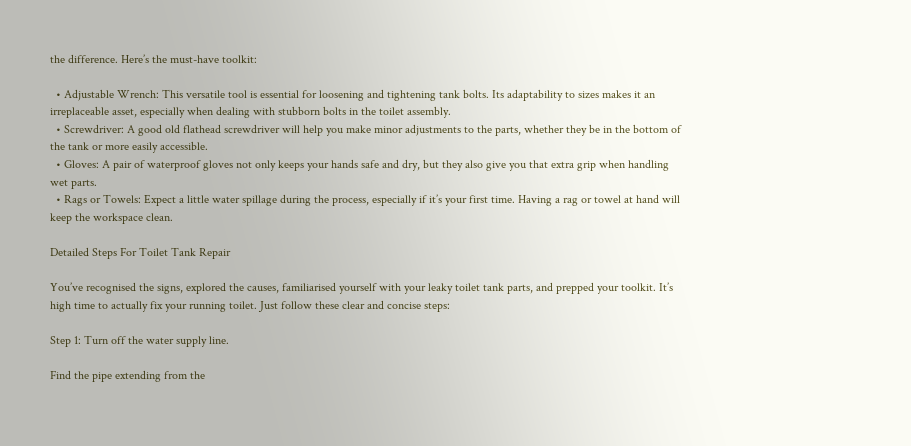the difference. Here’s the must-have toolkit:

  • Adjustable Wrench: This versatile tool is essential for loosening and tightening tank bolts. Its adaptability to sizes makes it an irreplaceable asset, especially when dealing with stubborn bolts in the toilet assembly.
  • Screwdriver: A good old flathead screwdriver will help you make minor adjustments to the parts, whether they be in the bottom of the tank or more easily accessible.
  • Gloves: A pair of waterproof gloves not only keeps your hands safe and dry, but they also give you that extra grip when handling wet parts.
  • Rags or Towels: Expect a little water spillage during the process, especially if it’s your first time. Having a rag or towel at hand will keep the workspace clean.

Detailed Steps For Toilet Tank Repair

You’ve recognised the signs, explored the causes, familiarised yourself with your leaky toilet tank parts, and prepped your toolkit. It’s high time to actually fix your running toilet. Just follow these clear and concise steps:

Step 1: Turn off the water supply line.

Find the pipe extending from the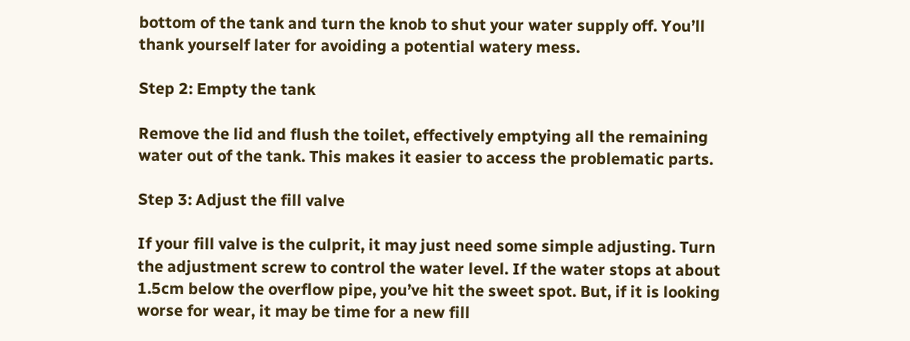bottom of the tank and turn the knob to shut your water supply off. You’ll thank yourself later for avoiding a potential watery mess.

Step 2: Empty the tank

Remove the lid and flush the toilet, effectively emptying all the remaining water out of the tank. This makes it easier to access the problematic parts.

Step 3: Adjust the fill valve

If your fill valve is the culprit, it may just need some simple adjusting. Turn the adjustment screw to control the water level. If the water stops at about 1.5cm below the overflow pipe, you’ve hit the sweet spot. But, if it is looking worse for wear, it may be time for a new fill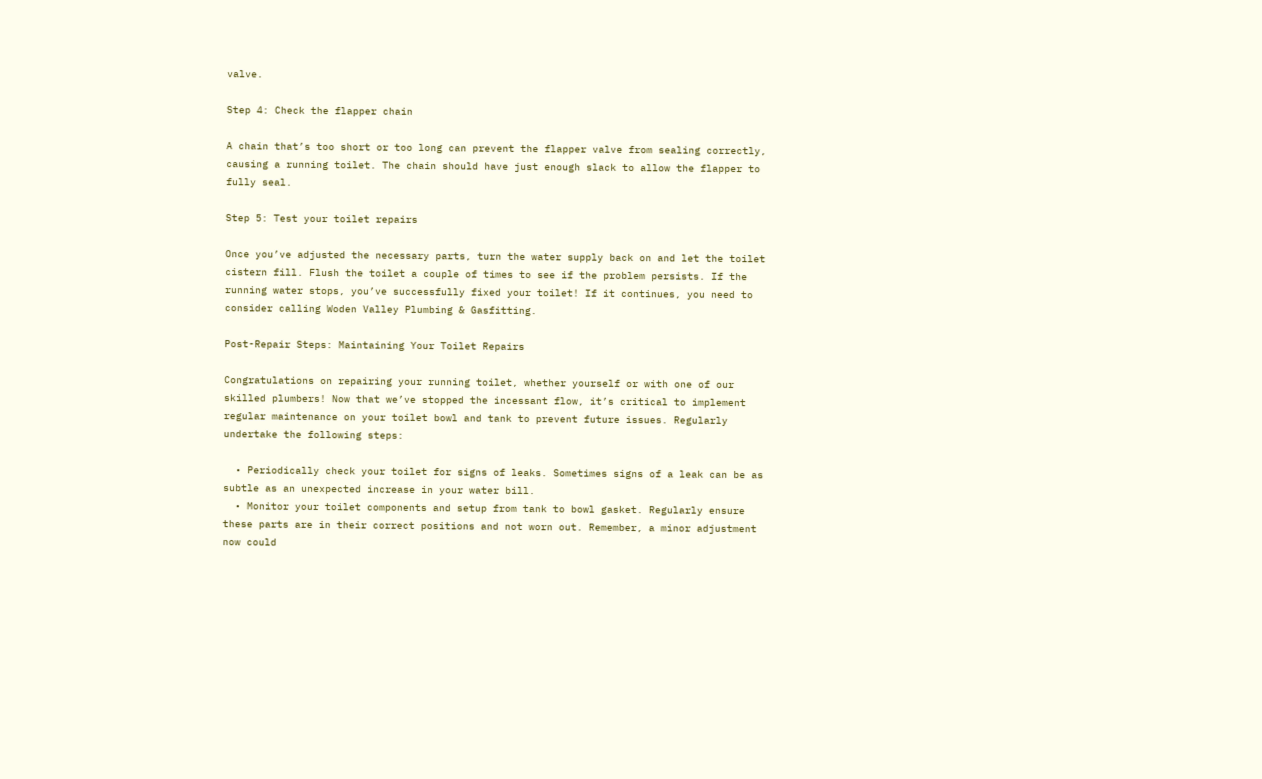valve.

Step 4: Check the flapper chain

A chain that’s too short or too long can prevent the flapper valve from sealing correctly, causing a running toilet. The chain should have just enough slack to allow the flapper to fully seal.

Step 5: Test your toilet repairs

Once you’ve adjusted the necessary parts, turn the water supply back on and let the toilet cistern fill. Flush the toilet a couple of times to see if the problem persists. If the running water stops, you’ve successfully fixed your toilet! If it continues, you need to consider calling Woden Valley Plumbing & Gasfitting.

Post-Repair Steps: Maintaining Your Toilet Repairs

Congratulations on repairing your running toilet, whether yourself or with one of our skilled plumbers! Now that we’ve stopped the incessant flow, it’s critical to implement regular maintenance on your toilet bowl and tank to prevent future issues. Regularly undertake the following steps:

  • Periodically check your toilet for signs of leaks. Sometimes signs of a leak can be as subtle as an unexpected increase in your water bill.
  • Monitor your toilet components and setup from tank to bowl gasket. Regularly ensure these parts are in their correct positions and not worn out. Remember, a minor adjustment now could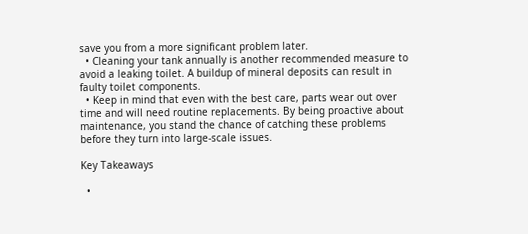save you from a more significant problem later.
  • Cleaning your tank annually is another recommended measure to avoid a leaking toilet. A buildup of mineral deposits can result in faulty toilet components.
  • Keep in mind that even with the best care, parts wear out over time and will need routine replacements. By being proactive about maintenance, you stand the chance of catching these problems before they turn into large-scale issues.

Key Takeaways

  •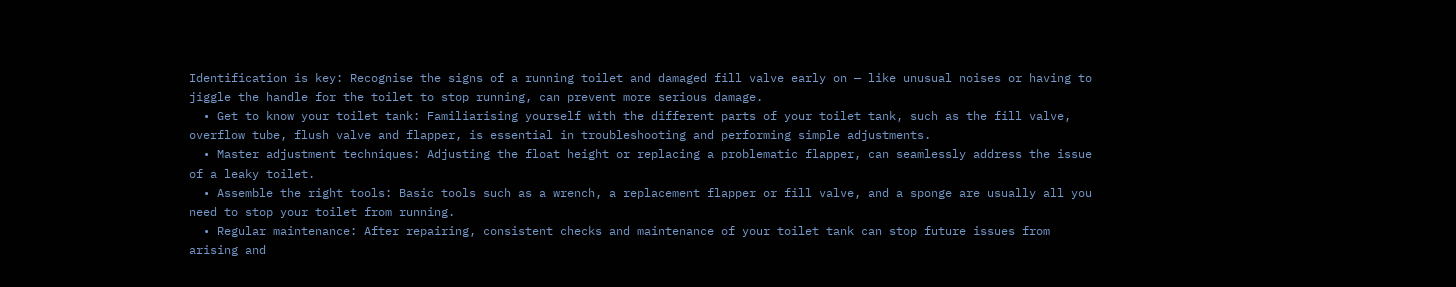Identification is key: Recognise the signs of a running toilet and damaged fill valve early on — like unusual noises or having to jiggle the handle for the toilet to stop running, can prevent more serious damage.
  • Get to know your toilet tank: Familiarising yourself with the different parts of your toilet tank, such as the fill valve, overflow tube, flush valve and flapper, is essential in troubleshooting and performing simple adjustments.
  • Master adjustment techniques: Adjusting the float height or replacing a problematic flapper, can seamlessly address the issue of a leaky toilet.
  • Assemble the right tools: Basic tools such as a wrench, a replacement flapper or fill valve, and a sponge are usually all you need to stop your toilet from running.
  • Regular maintenance: After repairing, consistent checks and maintenance of your toilet tank can stop future issues from arising and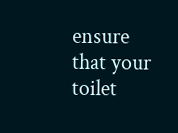ensure that your toilet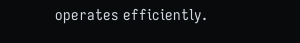operates efficiently.